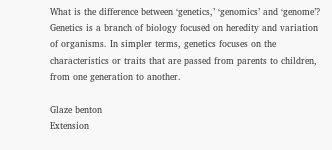What is the difference between ‘genetics,’ ‘genomics’ and ‘genome’? Genetics is a branch of biology focused on heredity and variation of organisms. In simpler terms, genetics focuses on the characteristics or traits that are passed from parents to children, from one generation to another.

Glaze benton
Extension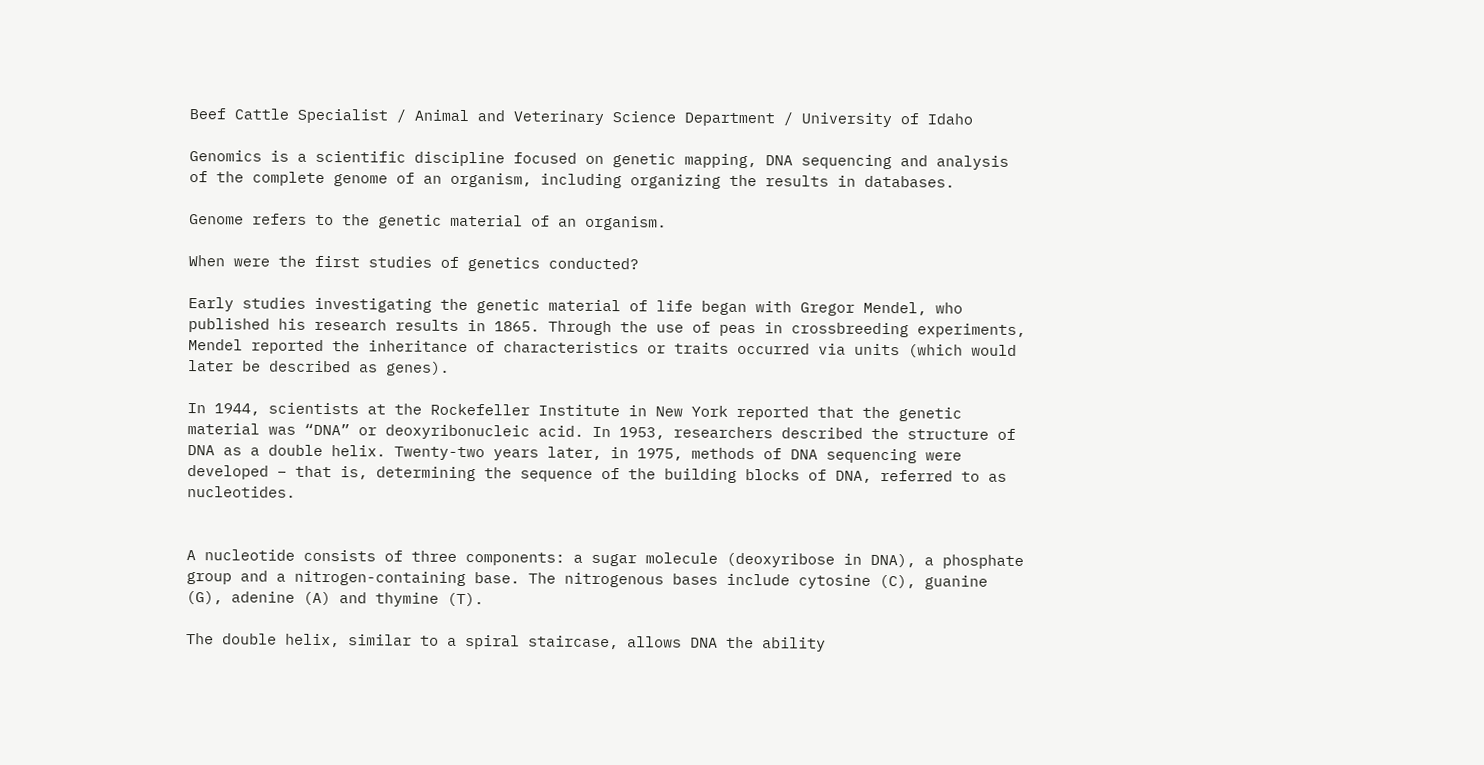Beef Cattle Specialist / Animal and Veterinary Science Department / University of Idaho

Genomics is a scientific discipline focused on genetic mapping, DNA sequencing and analysis of the complete genome of an organism, including organizing the results in databases.

Genome refers to the genetic material of an organism.

When were the first studies of genetics conducted?

Early studies investigating the genetic material of life began with Gregor Mendel, who published his research results in 1865. Through the use of peas in crossbreeding experiments, Mendel reported the inheritance of characteristics or traits occurred via units (which would later be described as genes).

In 1944, scientists at the Rockefeller Institute in New York reported that the genetic material was “DNA” or deoxyribonucleic acid. In 1953, researchers described the structure of DNA as a double helix. Twenty-two years later, in 1975, methods of DNA sequencing were developed – that is, determining the sequence of the building blocks of DNA, referred to as nucleotides.


A nucleotide consists of three components: a sugar molecule (deoxyribose in DNA), a phosphate group and a nitrogen-containing base. The nitrogenous bases include cytosine (C), guanine (G), adenine (A) and thymine (T).

The double helix, similar to a spiral staircase, allows DNA the ability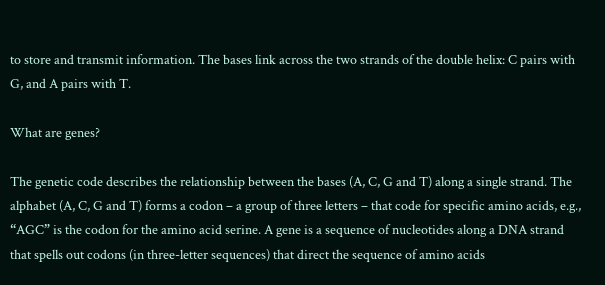to store and transmit information. The bases link across the two strands of the double helix: C pairs with G, and A pairs with T.

What are genes?

The genetic code describes the relationship between the bases (A, C, G and T) along a single strand. The alphabet (A, C, G and T) forms a codon – a group of three letters – that code for specific amino acids, e.g., “AGC” is the codon for the amino acid serine. A gene is a sequence of nucleotides along a DNA strand that spells out codons (in three-letter sequences) that direct the sequence of amino acids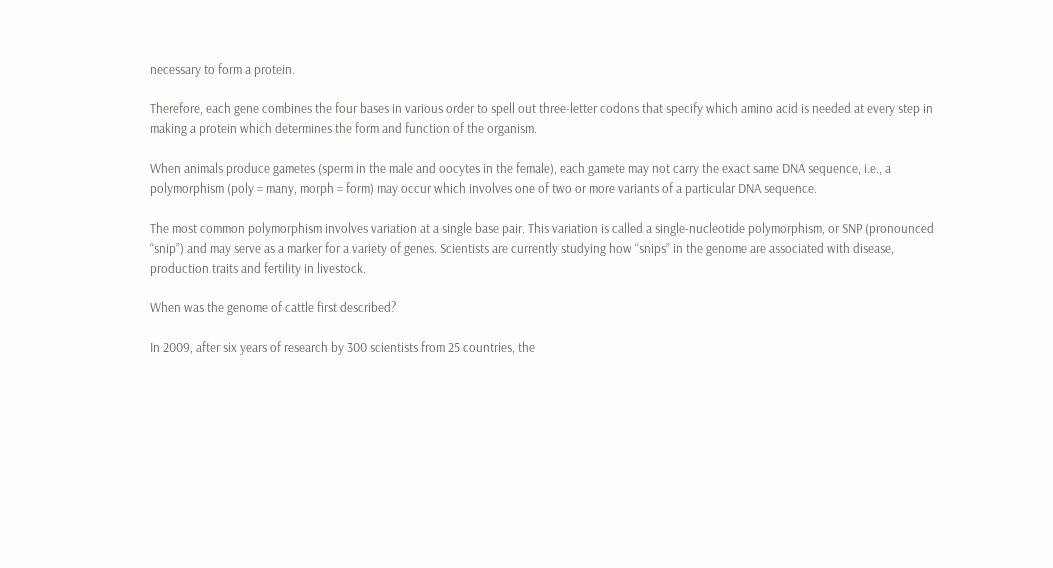necessary to form a protein.

Therefore, each gene combines the four bases in various order to spell out three-letter codons that specify which amino acid is needed at every step in making a protein which determines the form and function of the organism.

When animals produce gametes (sperm in the male and oocytes in the female), each gamete may not carry the exact same DNA sequence, i.e., a polymorphism (poly = many, morph = form) may occur which involves one of two or more variants of a particular DNA sequence.

The most common polymorphism involves variation at a single base pair. This variation is called a single-nucleotide polymorphism, or SNP (pronounced “snip”) and may serve as a marker for a variety of genes. Scientists are currently studying how “snips” in the genome are associated with disease, production traits and fertility in livestock.

When was the genome of cattle first described?

In 2009, after six years of research by 300 scientists from 25 countries, the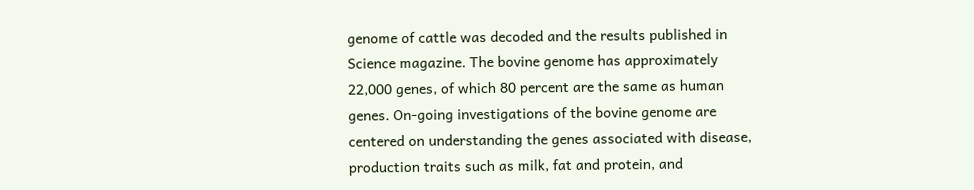genome of cattle was decoded and the results published in Science magazine. The bovine genome has approximately 22,000 genes, of which 80 percent are the same as human genes. On-going investigations of the bovine genome are centered on understanding the genes associated with disease, production traits such as milk, fat and protein, and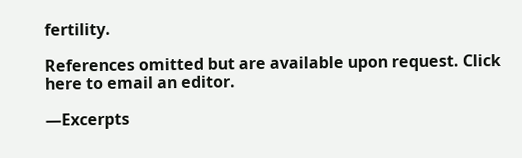fertility.

References omitted but are available upon request. Click here to email an editor.

—Excerpts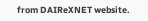from DAIReXNET website.